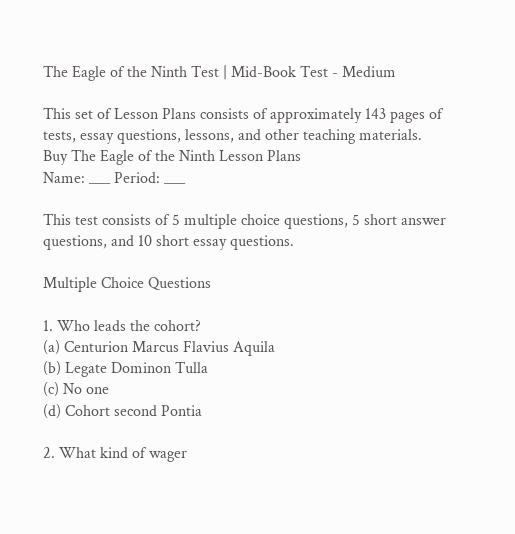The Eagle of the Ninth Test | Mid-Book Test - Medium

This set of Lesson Plans consists of approximately 143 pages of tests, essay questions, lessons, and other teaching materials.
Buy The Eagle of the Ninth Lesson Plans
Name: ___ Period: ___

This test consists of 5 multiple choice questions, 5 short answer questions, and 10 short essay questions.

Multiple Choice Questions

1. Who leads the cohort?
(a) Centurion Marcus Flavius Aquila
(b) Legate Dominon Tulla
(c) No one
(d) Cohort second Pontia

2. What kind of wager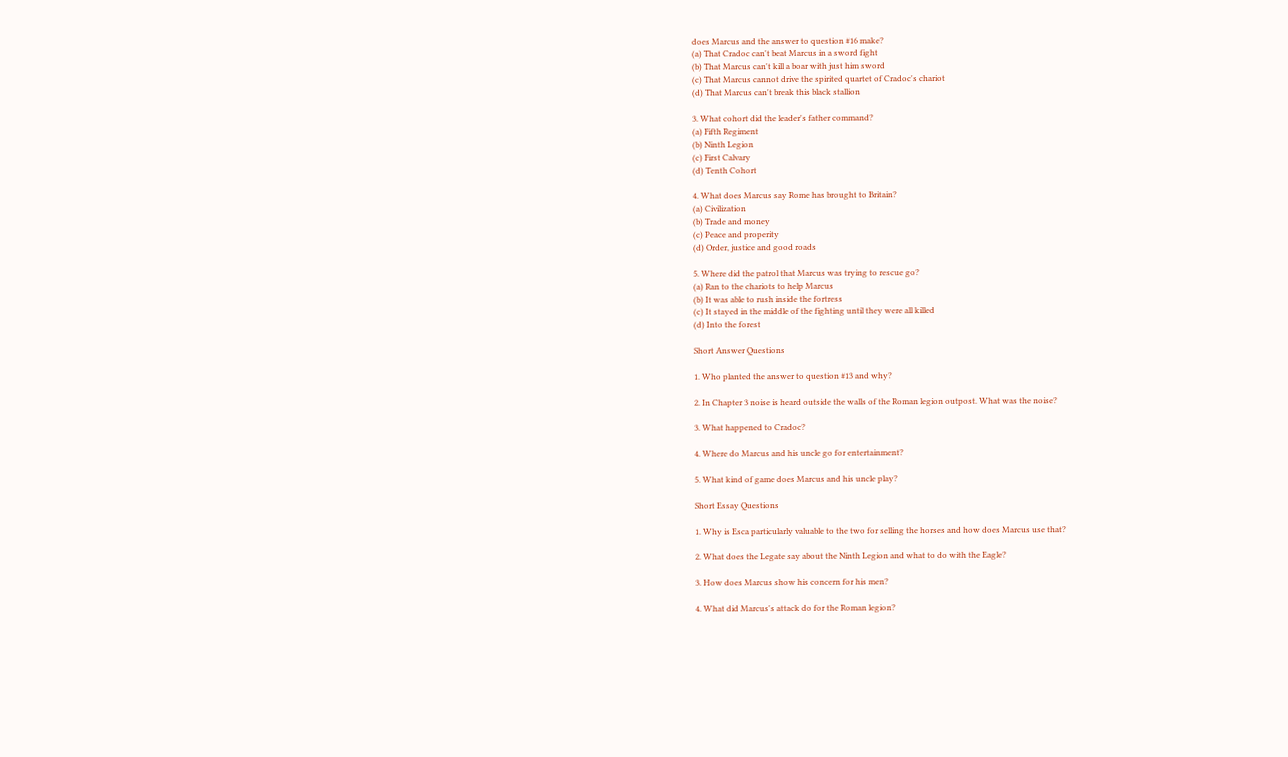does Marcus and the answer to question #16 make?
(a) That Cradoc can't beat Marcus in a sword fight
(b) That Marcus can't kill a boar with just him sword
(c) That Marcus cannot drive the spirited quartet of Cradoc's chariot
(d) That Marcus can't break this black stallion

3. What cohort did the leader's father command?
(a) Fifth Regiment
(b) Ninth Legion
(c) First Calvary
(d) Tenth Cohort

4. What does Marcus say Rome has brought to Britain?
(a) Civilization
(b) Trade and money
(c) Peace and properity
(d) Order, justice and good roads

5. Where did the patrol that Marcus was trying to rescue go?
(a) Ran to the chariots to help Marcus
(b) It was able to rush inside the fortress
(c) It stayed in the middle of the fighting until they were all killed
(d) Into the forest

Short Answer Questions

1. Who planted the answer to question #13 and why?

2. In Chapter 3 noise is heard outside the walls of the Roman legion outpost. What was the noise?

3. What happened to Cradoc?

4. Where do Marcus and his uncle go for entertainment?

5. What kind of game does Marcus and his uncle play?

Short Essay Questions

1. Why is Esca particularly valuable to the two for selling the horses and how does Marcus use that?

2. What does the Legate say about the Ninth Legion and what to do with the Eagle?

3. How does Marcus show his concern for his men?

4. What did Marcus's attack do for the Roman legion?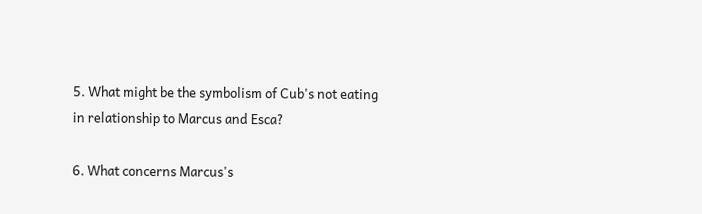5. What might be the symbolism of Cub's not eating in relationship to Marcus and Esca?

6. What concerns Marcus's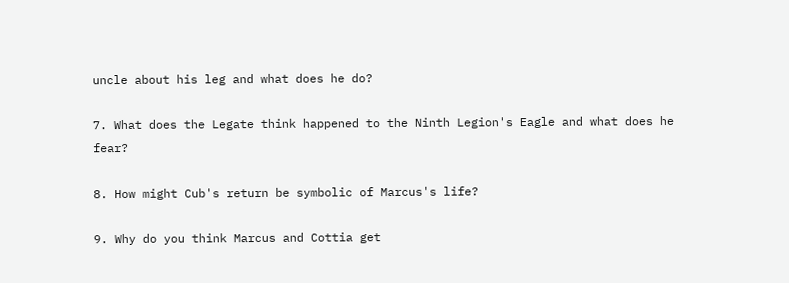uncle about his leg and what does he do?

7. What does the Legate think happened to the Ninth Legion's Eagle and what does he fear?

8. How might Cub's return be symbolic of Marcus's life?

9. Why do you think Marcus and Cottia get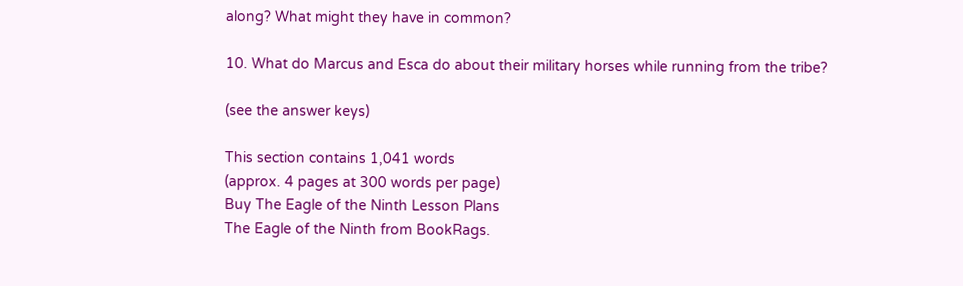along? What might they have in common?

10. What do Marcus and Esca do about their military horses while running from the tribe?

(see the answer keys)

This section contains 1,041 words
(approx. 4 pages at 300 words per page)
Buy The Eagle of the Ninth Lesson Plans
The Eagle of the Ninth from BookRags.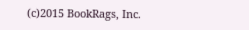(c)2015 BookRags, Inc.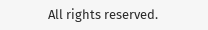All rights reserved.